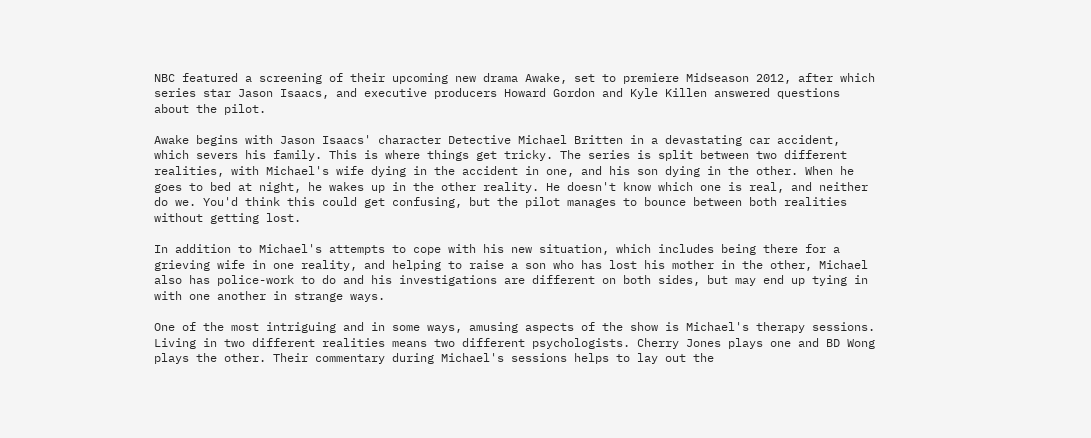NBC featured a screening of their upcoming new drama Awake, set to premiere Midseason 2012, after which series star Jason Isaacs, and executive producers Howard Gordon and Kyle Killen answered questions about the pilot.

Awake begins with Jason Isaacs' character Detective Michael Britten in a devastating car accident, which severs his family. This is where things get tricky. The series is split between two different realities, with Michael's wife dying in the accident in one, and his son dying in the other. When he goes to bed at night, he wakes up in the other reality. He doesn't know which one is real, and neither do we. You'd think this could get confusing, but the pilot manages to bounce between both realities without getting lost.

In addition to Michael's attempts to cope with his new situation, which includes being there for a grieving wife in one reality, and helping to raise a son who has lost his mother in the other, Michael also has police-work to do and his investigations are different on both sides, but may end up tying in with one another in strange ways.

One of the most intriguing and in some ways, amusing aspects of the show is Michael's therapy sessions. Living in two different realities means two different psychologists. Cherry Jones plays one and BD Wong plays the other. Their commentary during Michael's sessions helps to lay out the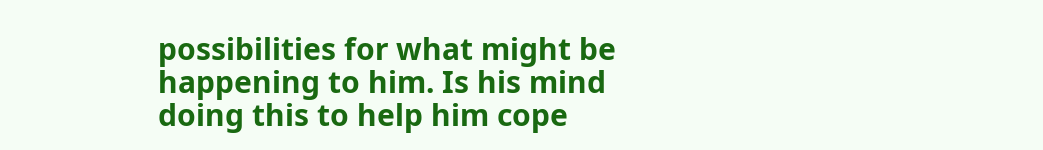possibilities for what might be happening to him. Is his mind doing this to help him cope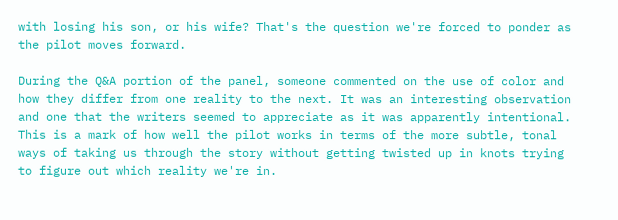with losing his son, or his wife? That's the question we're forced to ponder as the pilot moves forward.

During the Q&A portion of the panel, someone commented on the use of color and how they differ from one reality to the next. It was an interesting observation and one that the writers seemed to appreciate as it was apparently intentional. This is a mark of how well the pilot works in terms of the more subtle, tonal ways of taking us through the story without getting twisted up in knots trying to figure out which reality we're in.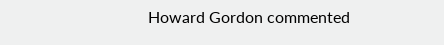Howard Gordon commented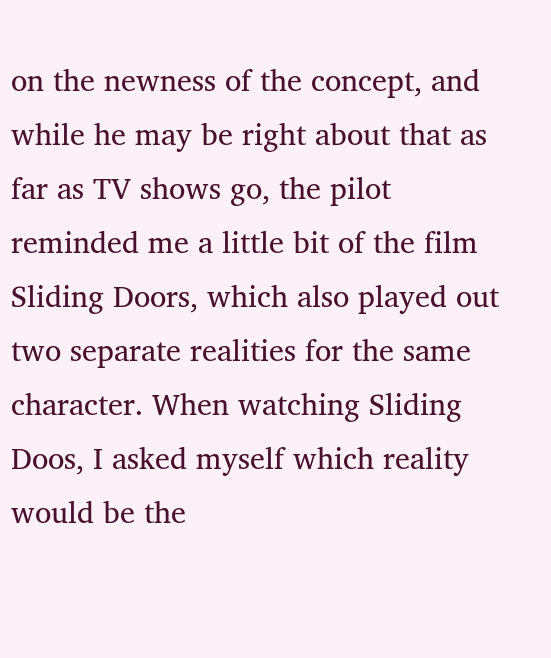on the newness of the concept, and while he may be right about that as far as TV shows go, the pilot reminded me a little bit of the film Sliding Doors, which also played out two separate realities for the same character. When watching Sliding Doos, I asked myself which reality would be the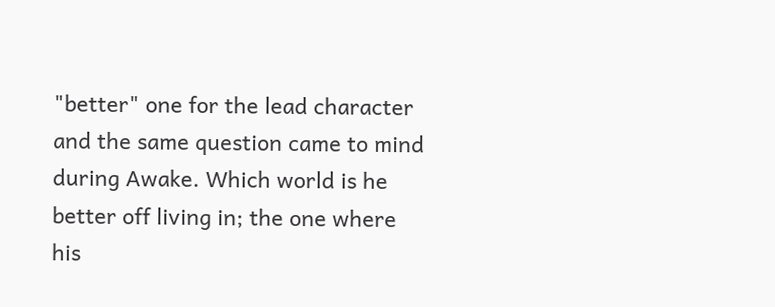"better" one for the lead character and the same question came to mind during Awake. Which world is he better off living in; the one where his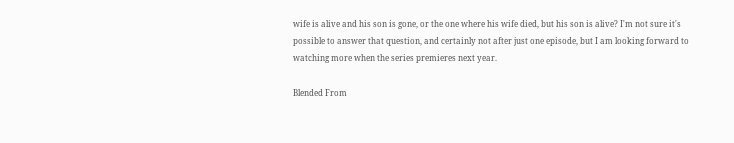wife is alive and his son is gone, or the one where his wife died, but his son is alive? I'm not sure it's possible to answer that question, and certainly not after just one episode, but I am looking forward to watching more when the series premieres next year.

Blended From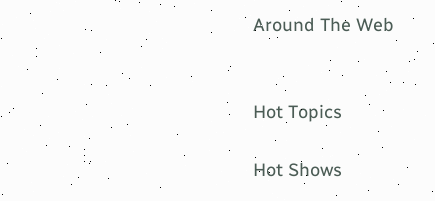Around The Web


Hot Topics

Hot Shows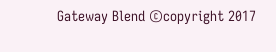Gateway Blend ©copyright 2017